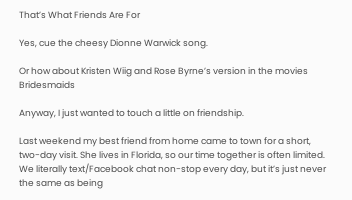That’s What Friends Are For

Yes, cue the cheesy Dionne Warwick song.

Or how about Kristen Wiig and Rose Byrne’s version in the movies Bridesmaids

Anyway, I just wanted to touch a little on friendship.

Last weekend my best friend from home came to town for a short, two-day visit. She lives in Florida, so our time together is often limited. We literally text/Facebook chat non-stop every day, but it’s just never the same as being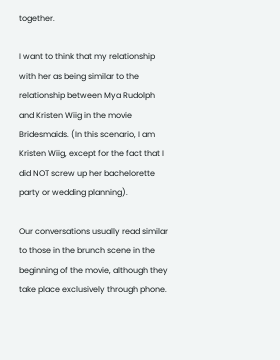together.

I want to think that my relationship with her as being similar to the relationship between Mya Rudolph and Kristen Wiig in the movie Bridesmaids. (In this scenario, I am Kristen Wiig, except for the fact that I did NOT screw up her bachelorette party or wedding planning).

Our conversations usually read similar to those in the brunch scene in the beginning of the movie, although they take place exclusively through phone.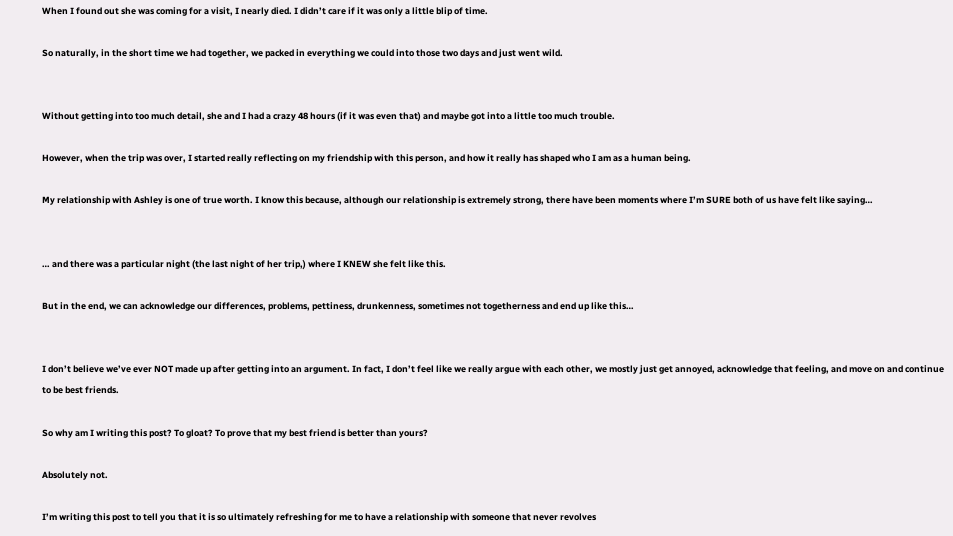When I found out she was coming for a visit, I nearly died. I didn’t care if it was only a little blip of time.

So naturally, in the short time we had together, we packed in everything we could into those two days and just went wild.


Without getting into too much detail, she and I had a crazy 48 hours (if it was even that) and maybe got into a little too much trouble.

However, when the trip was over, I started really reflecting on my friendship with this person, and how it really has shaped who I am as a human being.

My relationship with Ashley is one of true worth. I know this because, although our relationship is extremely strong, there have been moments where I’m SURE both of us have felt like saying…


… and there was a particular night (the last night of her trip,) where I KNEW she felt like this.

But in the end, we can acknowledge our differences, problems, pettiness, drunkenness, sometimes not togetherness and end up like this…


I don’t believe we’ve ever NOT made up after getting into an argument. In fact, I don’t feel like we really argue with each other, we mostly just get annoyed, acknowledge that feeling, and move on and continue to be best friends.

So why am I writing this post? To gloat? To prove that my best friend is better than yours?

Absolutely not.

I’m writing this post to tell you that it is so ultimately refreshing for me to have a relationship with someone that never revolves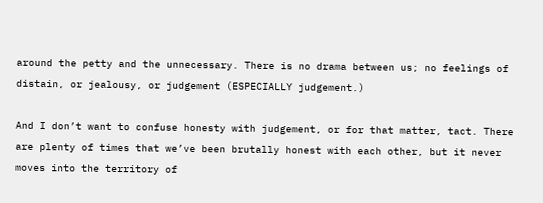around the petty and the unnecessary. There is no drama between us; no feelings of distain, or jealousy, or judgement (ESPECIALLY judgement.)

And I don’t want to confuse honesty with judgement, or for that matter, tact. There are plenty of times that we’ve been brutally honest with each other, but it never moves into the territory of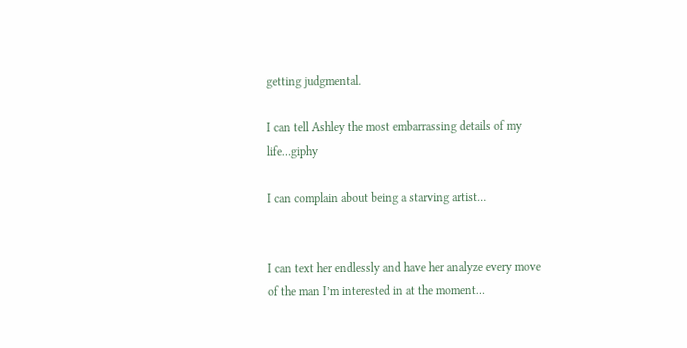getting judgmental.

I can tell Ashley the most embarrassing details of my life…giphy

I can complain about being a starving artist…


I can text her endlessly and have her analyze every move of the man I’m interested in at the moment…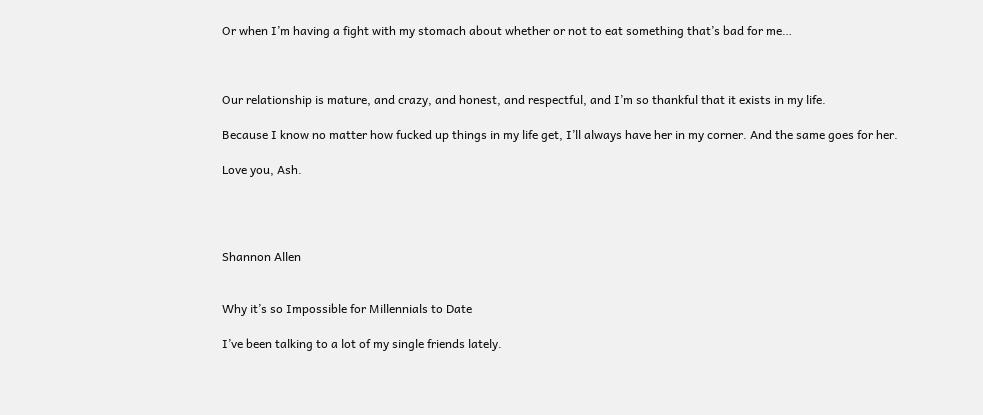Or when I’m having a fight with my stomach about whether or not to eat something that’s bad for me…



Our relationship is mature, and crazy, and honest, and respectful, and I’m so thankful that it exists in my life.

Because I know no matter how fucked up things in my life get, I’ll always have her in my corner. And the same goes for her.

Love you, Ash.




Shannon Allen


Why it’s so Impossible for Millennials to Date

I’ve been talking to a lot of my single friends lately.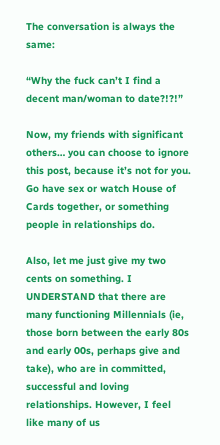The conversation is always the same:

“Why the fuck can’t I find a decent man/woman to date?!?!”

Now, my friends with significant others… you can choose to ignore this post, because it’s not for you. Go have sex or watch House of Cards together, or something people in relationships do.

Also, let me just give my two cents on something. I UNDERSTAND that there are many functioning Millennials (ie, those born between the early 80s and early 00s, perhaps give and take), who are in committed, successful and loving relationships. However, I feel like many of us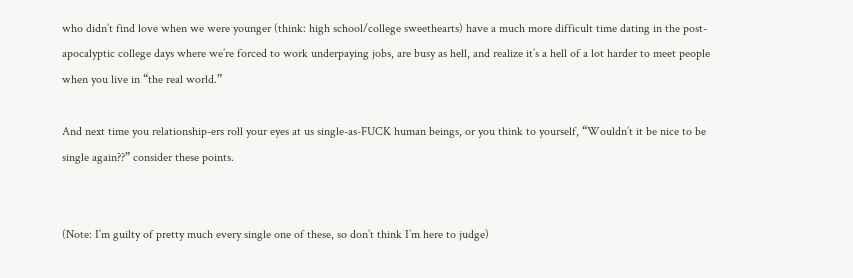who didn’t find love when we were younger (think: high school/college sweethearts) have a much more difficult time dating in the post-apocalyptic college days where we’re forced to work underpaying jobs, are busy as hell, and realize it’s a hell of a lot harder to meet people when you live in “the real world.”

And next time you relationship-ers roll your eyes at us single-as-FUCK human beings, or you think to yourself, “Wouldn’t it be nice to be single again??” consider these points.


(Note: I’m guilty of pretty much every single one of these, so don’t think I’m here to judge)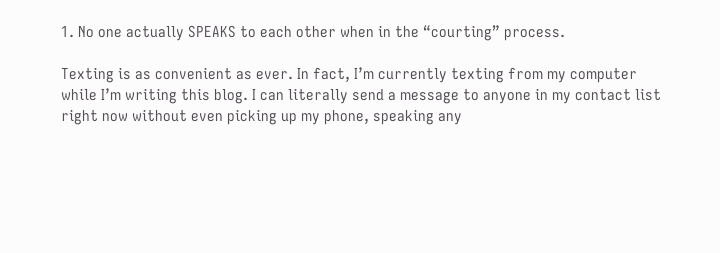1. No one actually SPEAKS to each other when in the “courting” process.

Texting is as convenient as ever. In fact, I’m currently texting from my computer while I’m writing this blog. I can literally send a message to anyone in my contact list right now without even picking up my phone, speaking any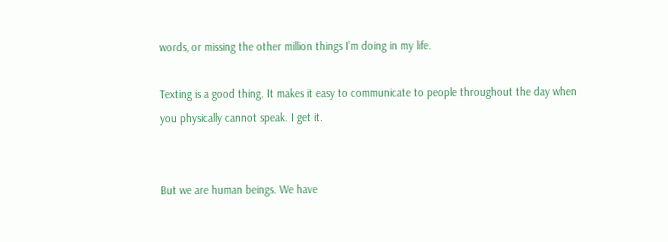words, or missing the other million things I’m doing in my life.

Texting is a good thing. It makes it easy to communicate to people throughout the day when you physically cannot speak. I get it.


But we are human beings. We have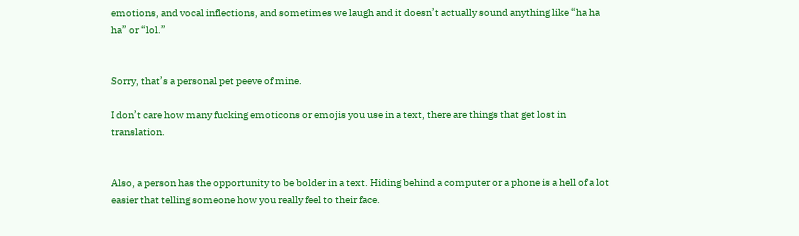emotions, and vocal inflections, and sometimes we laugh and it doesn’t actually sound anything like “ha ha ha” or “lol.”


Sorry, that’s a personal pet peeve of mine.

I don’t care how many fucking emoticons or emojis you use in a text, there are things that get lost in translation.


Also, a person has the opportunity to be bolder in a text. Hiding behind a computer or a phone is a hell of a lot easier that telling someone how you really feel to their face.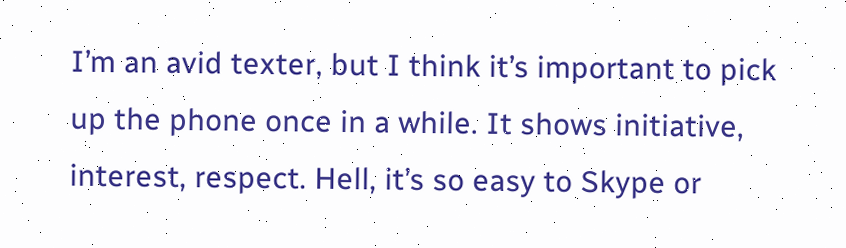I’m an avid texter, but I think it’s important to pick up the phone once in a while. It shows initiative, interest, respect. Hell, it’s so easy to Skype or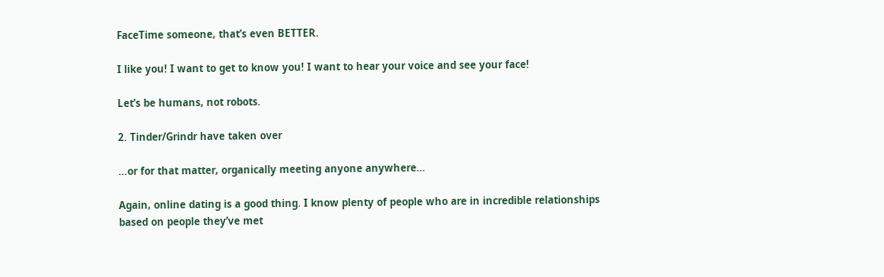FaceTime someone, that’s even BETTER.

I like you! I want to get to know you! I want to hear your voice and see your face!

Let’s be humans, not robots.

2. Tinder/Grindr have taken over

…or for that matter, organically meeting anyone anywhere…

Again, online dating is a good thing. I know plenty of people who are in incredible relationships based on people they’ve met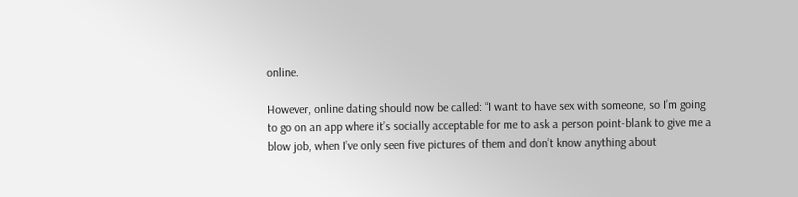online.

However, online dating should now be called: “I want to have sex with someone, so I’m going to go on an app where it’s socially acceptable for me to ask a person point-blank to give me a blow job, when I’ve only seen five pictures of them and don’t know anything about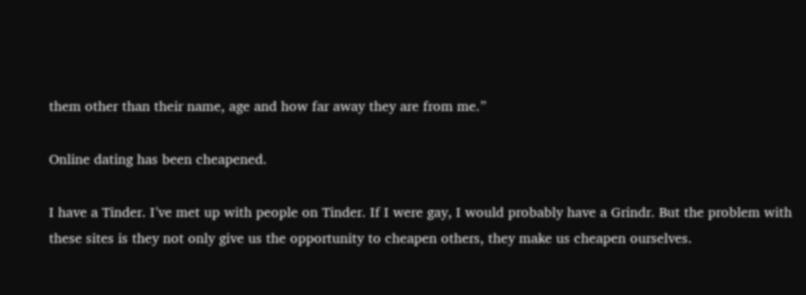them other than their name, age and how far away they are from me.”

Online dating has been cheapened.

I have a Tinder. I’ve met up with people on Tinder. If I were gay, I would probably have a Grindr. But the problem with these sites is they not only give us the opportunity to cheapen others, they make us cheapen ourselves.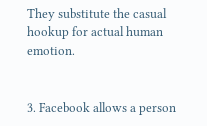They substitute the casual hookup for actual human emotion.


3. Facebook allows a person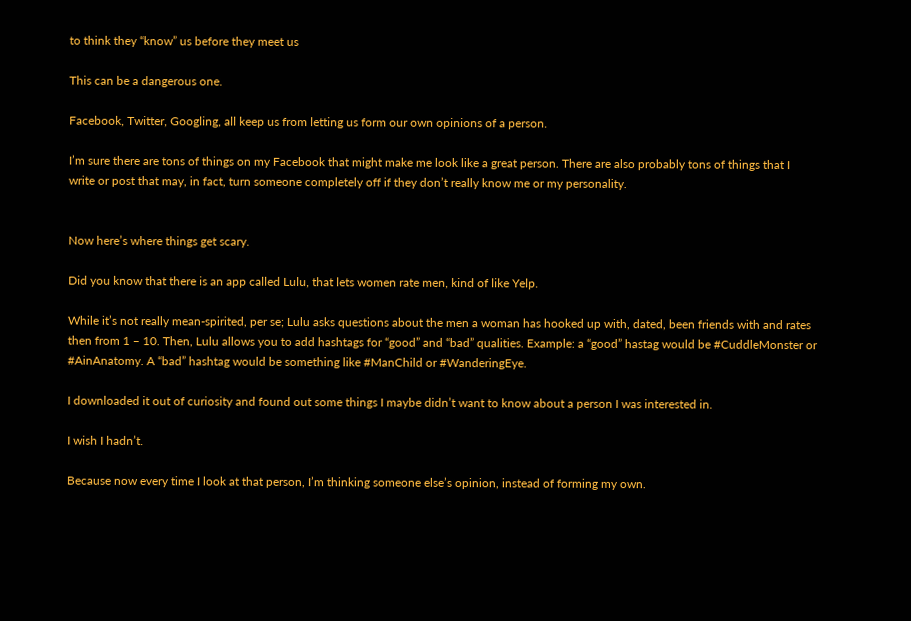to think they “know” us before they meet us

This can be a dangerous one.

Facebook, Twitter, Googling, all keep us from letting us form our own opinions of a person.

I’m sure there are tons of things on my Facebook that might make me look like a great person. There are also probably tons of things that I write or post that may, in fact, turn someone completely off if they don’t really know me or my personality.


Now here’s where things get scary.

Did you know that there is an app called Lulu, that lets women rate men, kind of like Yelp.

While it’s not really mean-spirited, per se; Lulu asks questions about the men a woman has hooked up with, dated, been friends with and rates then from 1 – 10. Then, Lulu allows you to add hashtags for “good” and “bad” qualities. Example: a “good” hastag would be #CuddleMonster or #AinAnatomy. A “bad” hashtag would be something like #ManChild or #WanderingEye.

I downloaded it out of curiosity and found out some things I maybe didn’t want to know about a person I was interested in.

I wish I hadn’t.

Because now every time I look at that person, I’m thinking someone else’s opinion, instead of forming my own.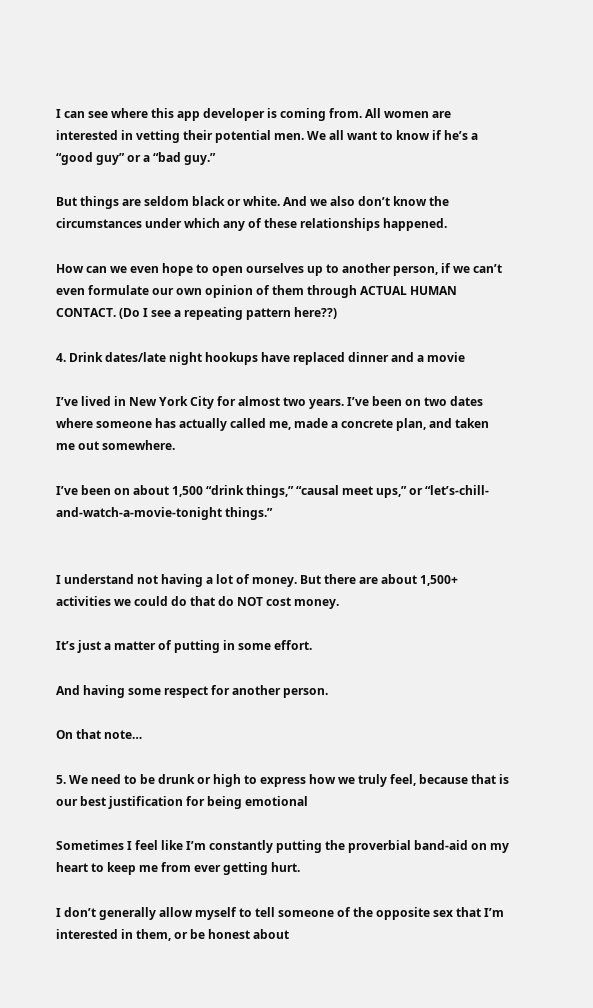I can see where this app developer is coming from. All women are interested in vetting their potential men. We all want to know if he’s a “good guy” or a “bad guy.”

But things are seldom black or white. And we also don’t know the circumstances under which any of these relationships happened.

How can we even hope to open ourselves up to another person, if we can’t even formulate our own opinion of them through ACTUAL HUMAN CONTACT. (Do I see a repeating pattern here??)

4. Drink dates/late night hookups have replaced dinner and a movie

I’ve lived in New York City for almost two years. I’ve been on two dates where someone has actually called me, made a concrete plan, and taken me out somewhere.

I’ve been on about 1,500 “drink things,” “causal meet ups,” or “let’s-chill-and-watch-a-movie-tonight things.”


I understand not having a lot of money. But there are about 1,500+ activities we could do that do NOT cost money.

It’s just a matter of putting in some effort.

And having some respect for another person.

On that note…

5. We need to be drunk or high to express how we truly feel, because that is our best justification for being emotional

Sometimes I feel like I’m constantly putting the proverbial band-aid on my heart to keep me from ever getting hurt.

I don’t generally allow myself to tell someone of the opposite sex that I’m interested in them, or be honest about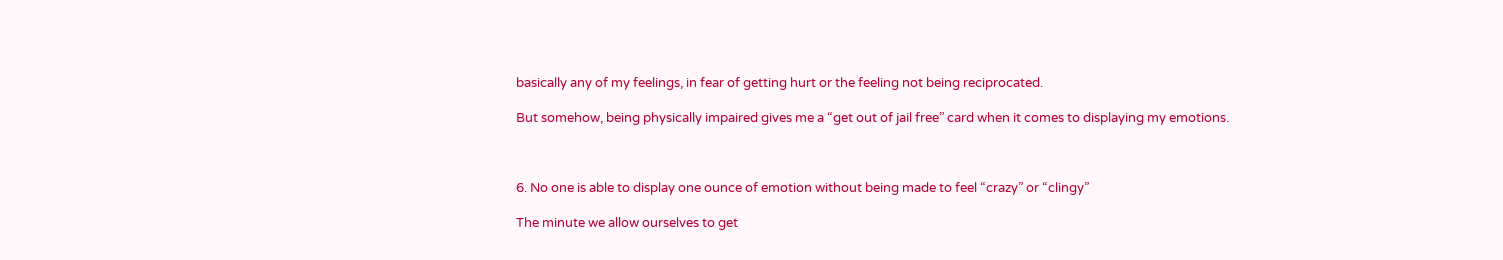basically any of my feelings, in fear of getting hurt or the feeling not being reciprocated.

But somehow, being physically impaired gives me a “get out of jail free” card when it comes to displaying my emotions.



6. No one is able to display one ounce of emotion without being made to feel “crazy” or “clingy”

The minute we allow ourselves to get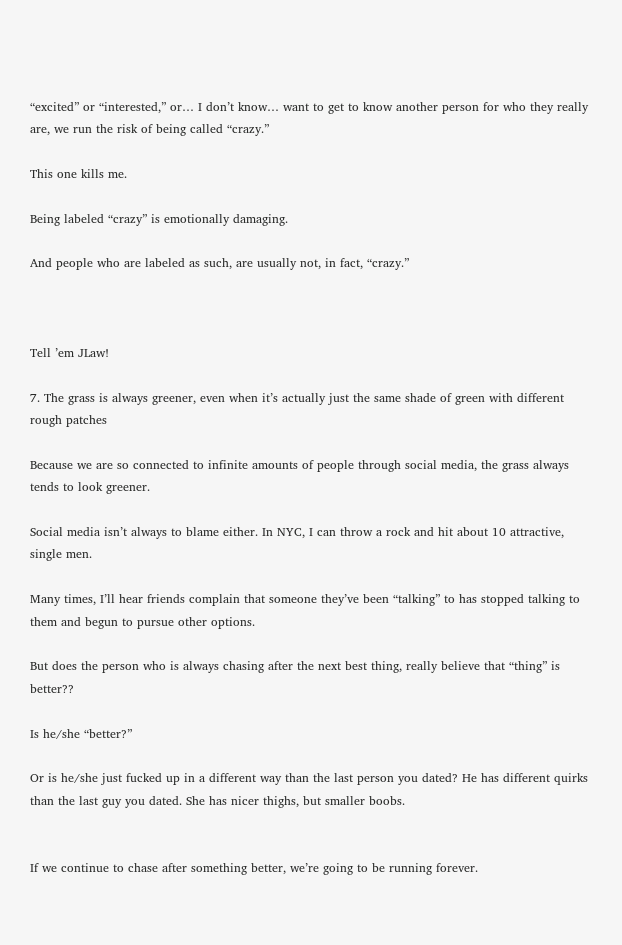“excited” or “interested,” or… I don’t know… want to get to know another person for who they really are, we run the risk of being called “crazy.”

This one kills me.

Being labeled “crazy” is emotionally damaging.

And people who are labeled as such, are usually not, in fact, “crazy.”



Tell ’em JLaw!

7. The grass is always greener, even when it’s actually just the same shade of green with different rough patches

Because we are so connected to infinite amounts of people through social media, the grass always tends to look greener.

Social media isn’t always to blame either. In NYC, I can throw a rock and hit about 10 attractive, single men.

Many times, I’ll hear friends complain that someone they’ve been “talking” to has stopped talking to them and begun to pursue other options.

But does the person who is always chasing after the next best thing, really believe that “thing” is better??

Is he/she “better?”

Or is he/she just fucked up in a different way than the last person you dated? He has different quirks than the last guy you dated. She has nicer thighs, but smaller boobs.


If we continue to chase after something better, we’re going to be running forever.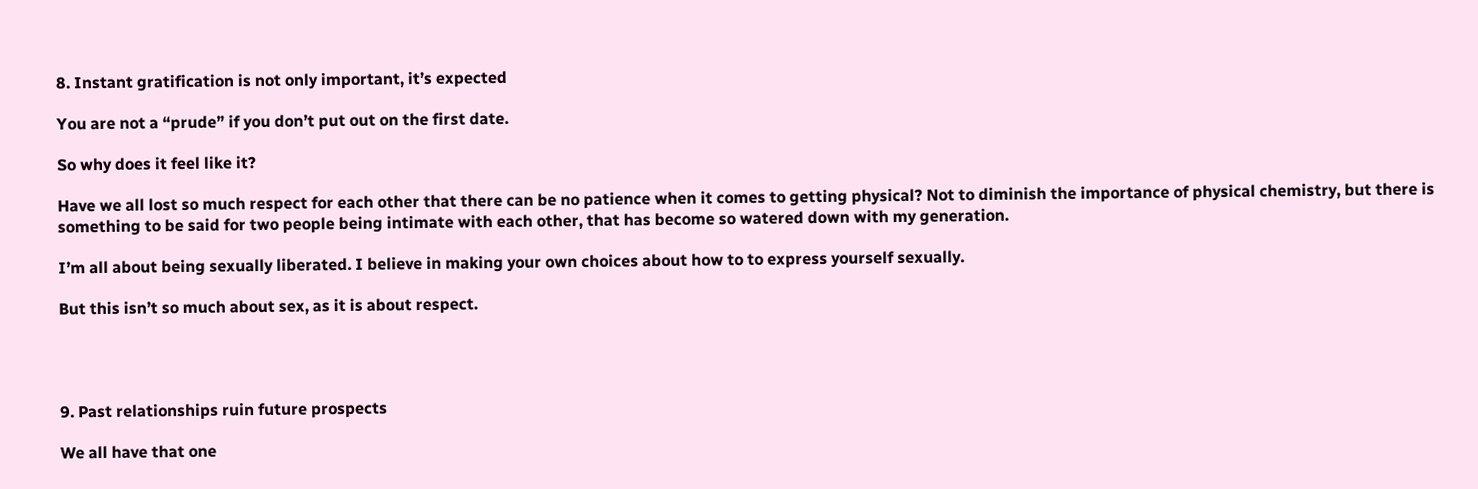8. Instant gratification is not only important, it’s expected

You are not a “prude” if you don’t put out on the first date.

So why does it feel like it?

Have we all lost so much respect for each other that there can be no patience when it comes to getting physical? Not to diminish the importance of physical chemistry, but there is something to be said for two people being intimate with each other, that has become so watered down with my generation.

I’m all about being sexually liberated. I believe in making your own choices about how to to express yourself sexually.

But this isn’t so much about sex, as it is about respect.




9. Past relationships ruin future prospects

We all have that one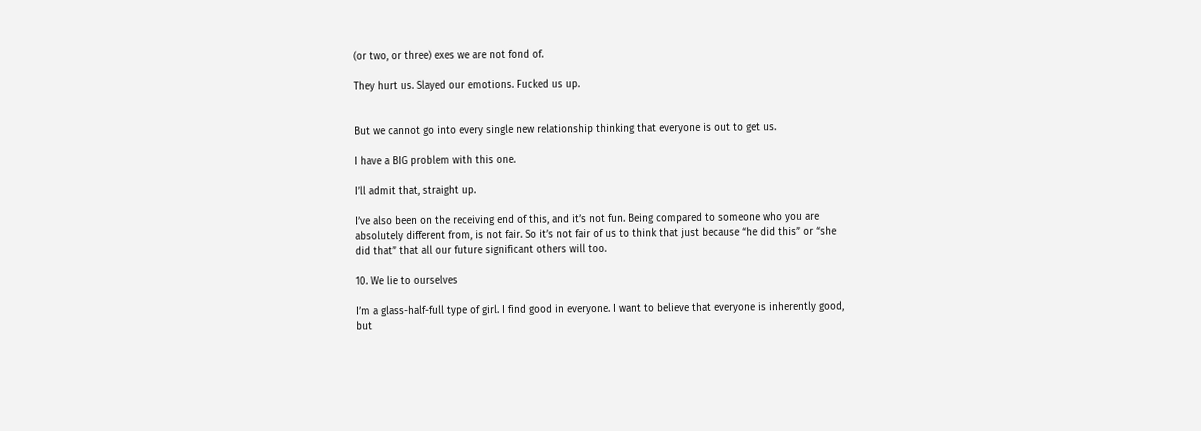(or two, or three) exes we are not fond of.

They hurt us. Slayed our emotions. Fucked us up.


But we cannot go into every single new relationship thinking that everyone is out to get us.

I have a BIG problem with this one.

I’ll admit that, straight up.

I’ve also been on the receiving end of this, and it’s not fun. Being compared to someone who you are absolutely different from, is not fair. So it’s not fair of us to think that just because “he did this” or “she did that” that all our future significant others will too.

10. We lie to ourselves

I’m a glass-half-full type of girl. I find good in everyone. I want to believe that everyone is inherently good, but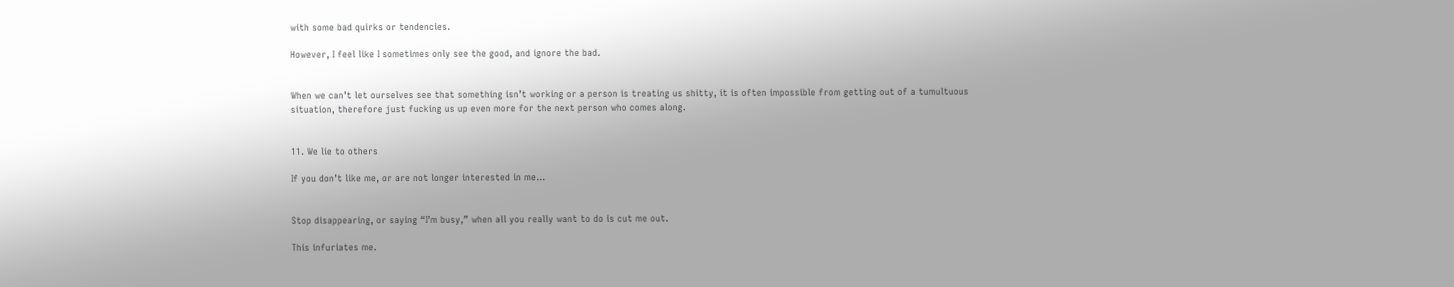with some bad quirks or tendencies.

However, I feel like I sometimes only see the good, and ignore the bad.


When we can’t let ourselves see that something isn’t working or a person is treating us shitty, it is often impossible from getting out of a tumultuous situation, therefore just fucking us up even more for the next person who comes along.


11. We lie to others

If you don’t like me, or are not longer interested in me…


Stop disappearing, or saying “I’m busy,” when all you really want to do is cut me out.

This infuriates me.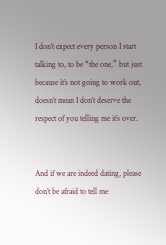I don’t expect every person I start talking to, to be “the one,” but just because it’s not going to work out, doesn’t mean I don’t deserve the respect of you telling me it’s over.


And if we are indeed dating, please don’t be afraid to tell me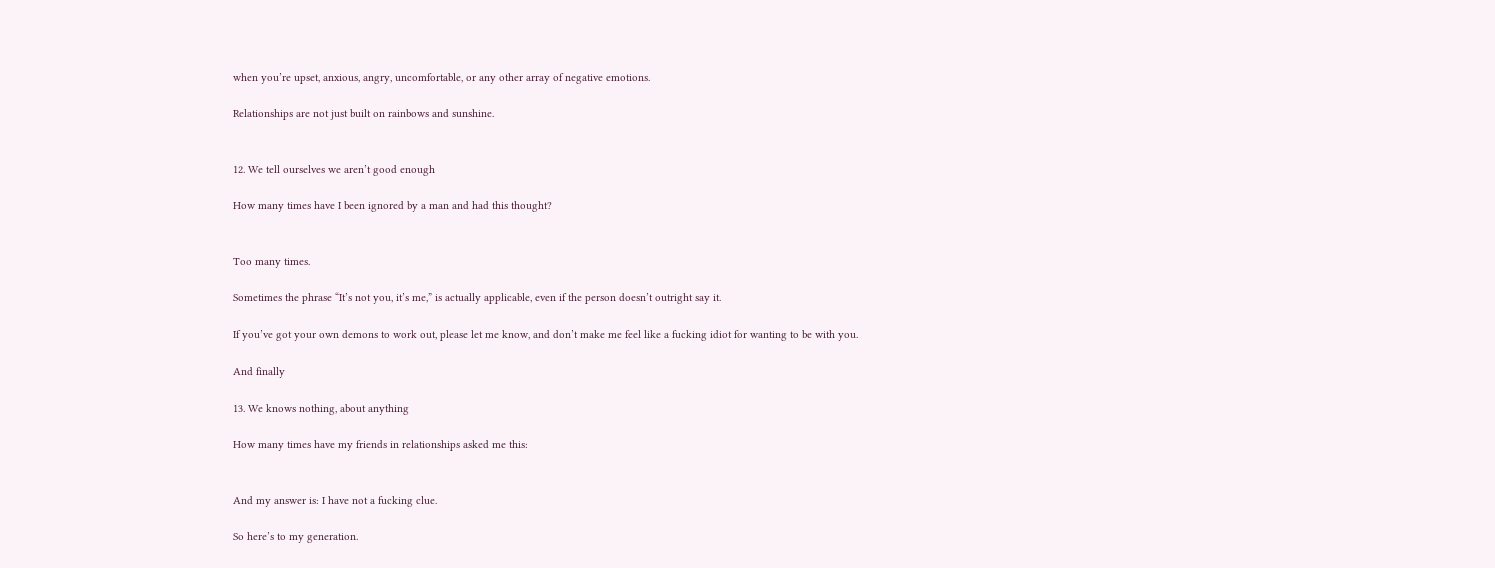when you’re upset, anxious, angry, uncomfortable, or any other array of negative emotions.

Relationships are not just built on rainbows and sunshine.


12. We tell ourselves we aren’t good enough

How many times have I been ignored by a man and had this thought?


Too many times.

Sometimes the phrase “It’s not you, it’s me,” is actually applicable, even if the person doesn’t outright say it.

If you’ve got your own demons to work out, please let me know, and don’t make me feel like a fucking idiot for wanting to be with you.

And finally

13. We knows nothing, about anything

How many times have my friends in relationships asked me this:


And my answer is: I have not a fucking clue.

So here’s to my generation.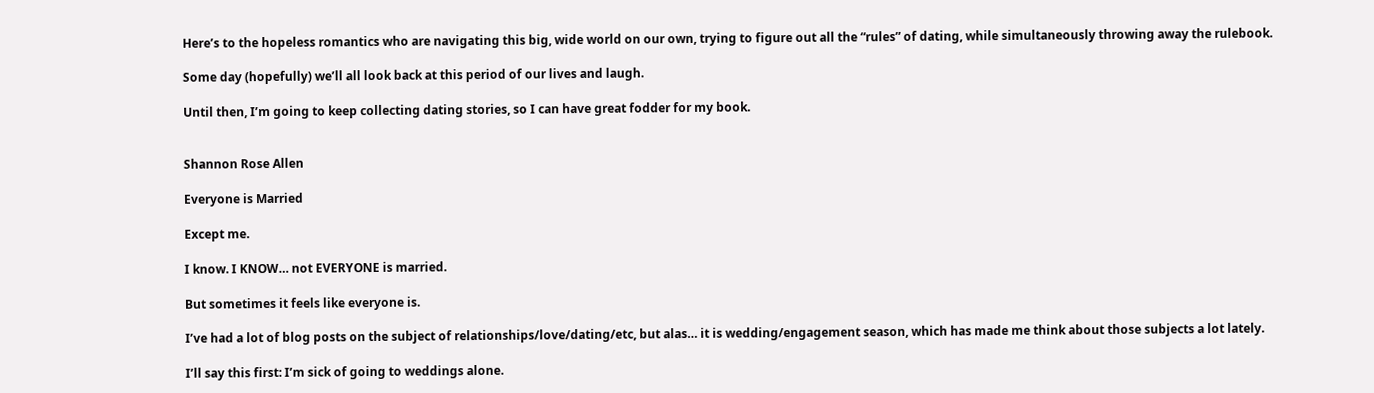Here’s to the hopeless romantics who are navigating this big, wide world on our own, trying to figure out all the “rules” of dating, while simultaneously throwing away the rulebook.

Some day (hopefully) we’ll all look back at this period of our lives and laugh.

Until then, I’m going to keep collecting dating stories, so I can have great fodder for my book.


Shannon Rose Allen

Everyone is Married

Except me.

I know. I KNOW… not EVERYONE is married.

But sometimes it feels like everyone is.

I’ve had a lot of blog posts on the subject of relationships/love/dating/etc, but alas… it is wedding/engagement season, which has made me think about those subjects a lot lately.

I’ll say this first: I’m sick of going to weddings alone.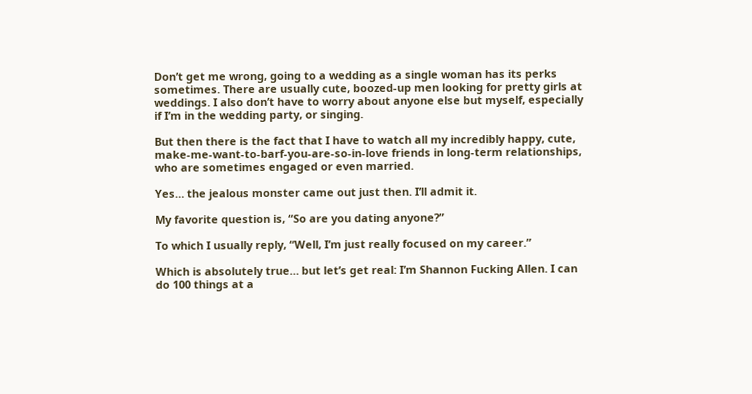Don’t get me wrong, going to a wedding as a single woman has its perks sometimes. There are usually cute, boozed-up men looking for pretty girls at weddings. I also don’t have to worry about anyone else but myself, especially if I’m in the wedding party, or singing.

But then there is the fact that I have to watch all my incredibly happy, cute, make-me-want-to-barf-you-are-so-in-love friends in long-term relationships, who are sometimes engaged or even married.

Yes… the jealous monster came out just then. I’ll admit it.

My favorite question is, “So are you dating anyone?”

To which I usually reply, “Well, I’m just really focused on my career.”

Which is absolutely true… but let’s get real: I’m Shannon Fucking Allen. I can do 100 things at a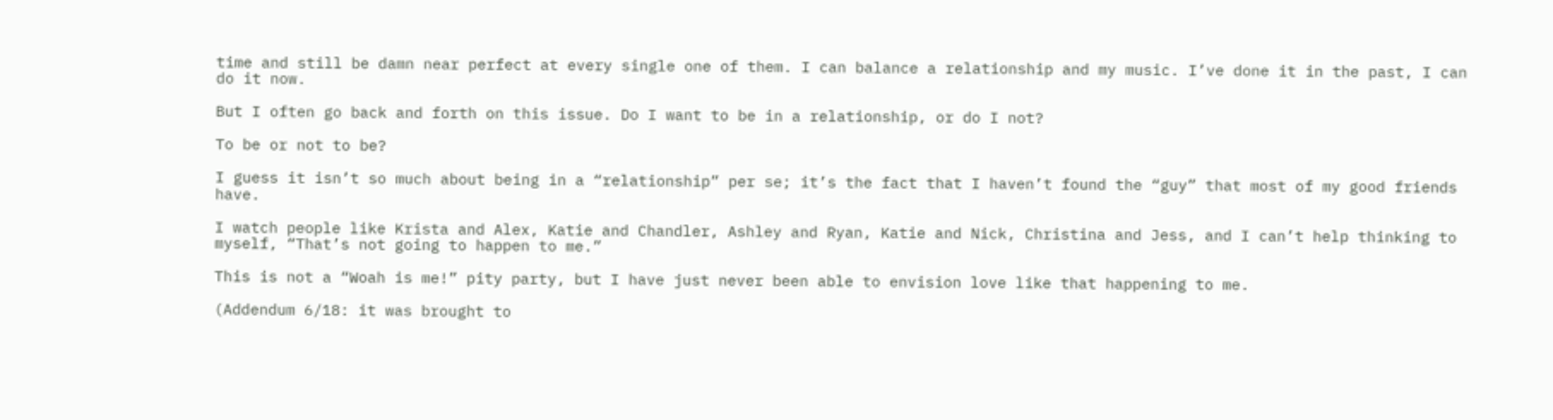time and still be damn near perfect at every single one of them. I can balance a relationship and my music. I’ve done it in the past, I can do it now.

But I often go back and forth on this issue. Do I want to be in a relationship, or do I not?

To be or not to be?

I guess it isn’t so much about being in a “relationship” per se; it’s the fact that I haven’t found the “guy” that most of my good friends have.

I watch people like Krista and Alex, Katie and Chandler, Ashley and Ryan, Katie and Nick, Christina and Jess, and I can’t help thinking to myself, “That’s not going to happen to me.”

This is not a “Woah is me!” pity party, but I have just never been able to envision love like that happening to me.

(Addendum 6/18: it was brought to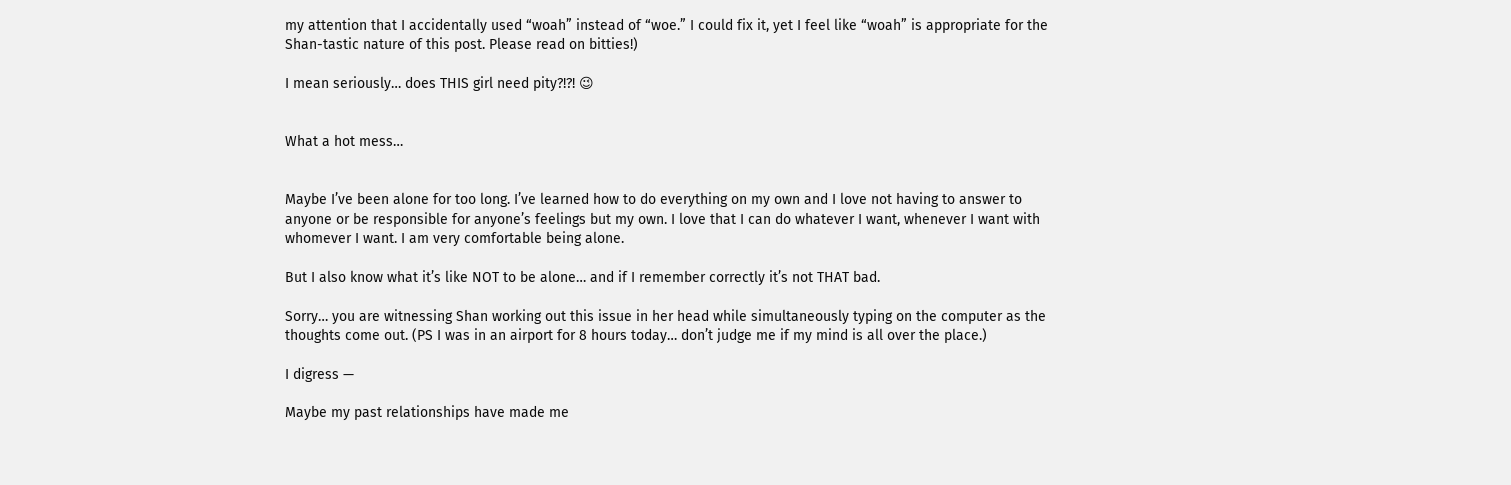my attention that I accidentally used “woah” instead of “woe.” I could fix it, yet I feel like “woah” is appropriate for the Shan-tastic nature of this post. Please read on bitties!)

I mean seriously… does THIS girl need pity?!?! 😉


What a hot mess…


Maybe I’ve been alone for too long. I’ve learned how to do everything on my own and I love not having to answer to anyone or be responsible for anyone’s feelings but my own. I love that I can do whatever I want, whenever I want with whomever I want. I am very comfortable being alone.

But I also know what it’s like NOT to be alone… and if I remember correctly it’s not THAT bad.

Sorry… you are witnessing Shan working out this issue in her head while simultaneously typing on the computer as the thoughts come out. (PS I was in an airport for 8 hours today… don’t judge me if my mind is all over the place.)

I digress —

Maybe my past relationships have made me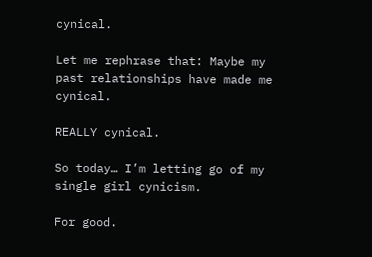cynical.

Let me rephrase that: Maybe my past relationships have made me cynical.

REALLY cynical.

So today… I’m letting go of my single girl cynicism.

For good.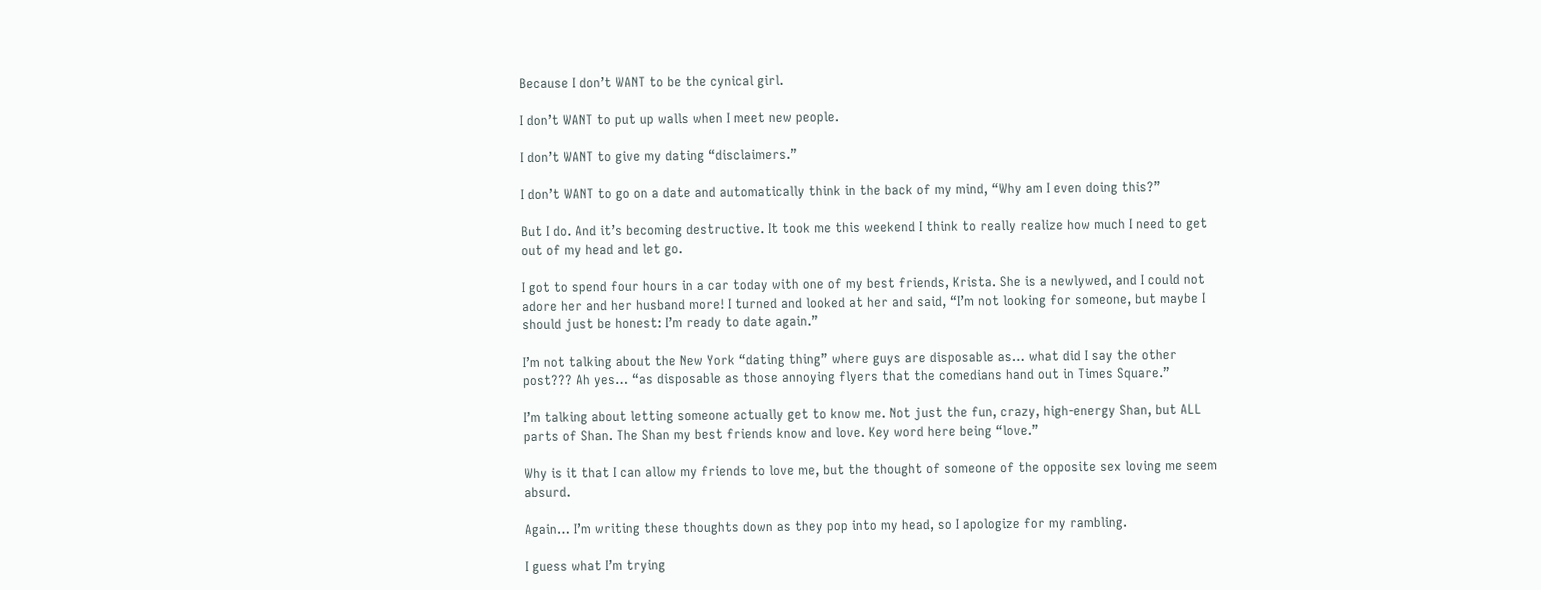Because I don’t WANT to be the cynical girl.

I don’t WANT to put up walls when I meet new people.

I don’t WANT to give my dating “disclaimers.”

I don’t WANT to go on a date and automatically think in the back of my mind, “Why am I even doing this?”

But I do. And it’s becoming destructive. It took me this weekend I think to really realize how much I need to get out of my head and let go.

I got to spend four hours in a car today with one of my best friends, Krista. She is a newlywed, and I could not adore her and her husband more! I turned and looked at her and said, “I’m not looking for someone, but maybe I should just be honest: I’m ready to date again.”

I’m not talking about the New York “dating thing” where guys are disposable as… what did I say the other post??? Ah yes… “as disposable as those annoying flyers that the comedians hand out in Times Square.”

I’m talking about letting someone actually get to know me. Not just the fun, crazy, high-energy Shan, but ALL parts of Shan. The Shan my best friends know and love. Key word here being “love.”

Why is it that I can allow my friends to love me, but the thought of someone of the opposite sex loving me seem absurd.

Again… I’m writing these thoughts down as they pop into my head, so I apologize for my rambling.

I guess what I’m trying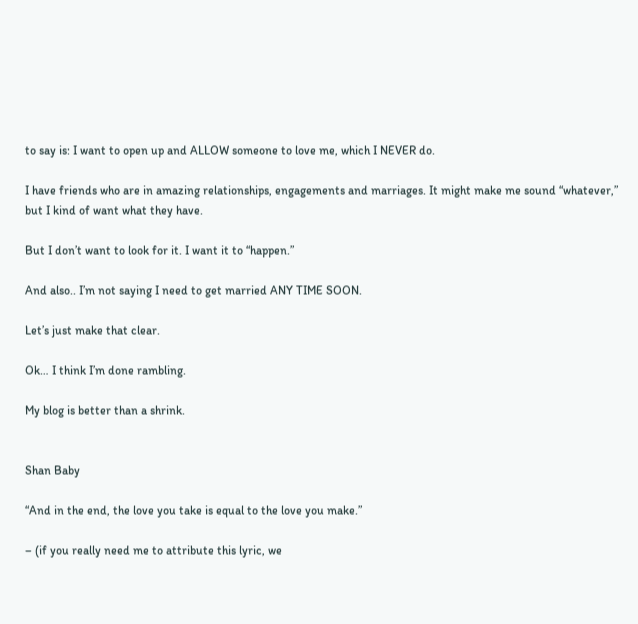to say is: I want to open up and ALLOW someone to love me, which I NEVER do.

I have friends who are in amazing relationships, engagements and marriages. It might make me sound “whatever,” but I kind of want what they have.

But I don’t want to look for it. I want it to “happen.”

And also.. I’m not saying I need to get married ANY TIME SOON.

Let’s just make that clear.

Ok… I think I’m done rambling.

My blog is better than a shrink.


Shan Baby

“And in the end, the love you take is equal to the love you make.”

– (if you really need me to attribute this lyric, we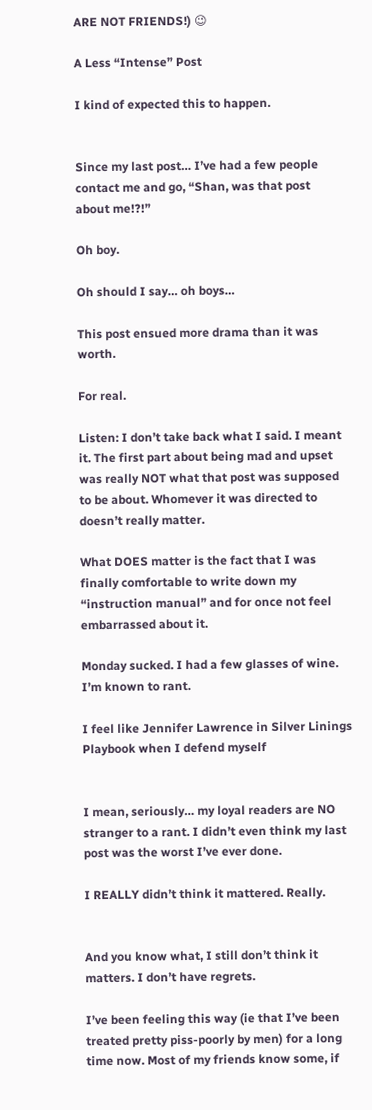ARE NOT FRIENDS!) 😉

A Less “Intense” Post

I kind of expected this to happen.


Since my last post… I’ve had a few people contact me and go, “Shan, was that post about me!?!”

Oh boy.

Oh should I say… oh boys…

This post ensued more drama than it was worth.

For real.

Listen: I don’t take back what I said. I meant it. The first part about being mad and upset was really NOT what that post was supposed to be about. Whomever it was directed to doesn’t really matter.

What DOES matter is the fact that I was finally comfortable to write down my “instruction manual” and for once not feel embarrassed about it.

Monday sucked. I had a few glasses of wine. I’m known to rant.

I feel like Jennifer Lawrence in Silver Linings Playbook when I defend myself


I mean, seriously… my loyal readers are NO stranger to a rant. I didn’t even think my last post was the worst I’ve ever done.

I REALLY didn’t think it mattered. Really.


And you know what, I still don’t think it matters. I don’t have regrets.

I’ve been feeling this way (ie that I’ve been treated pretty piss-poorly by men) for a long time now. Most of my friends know some, if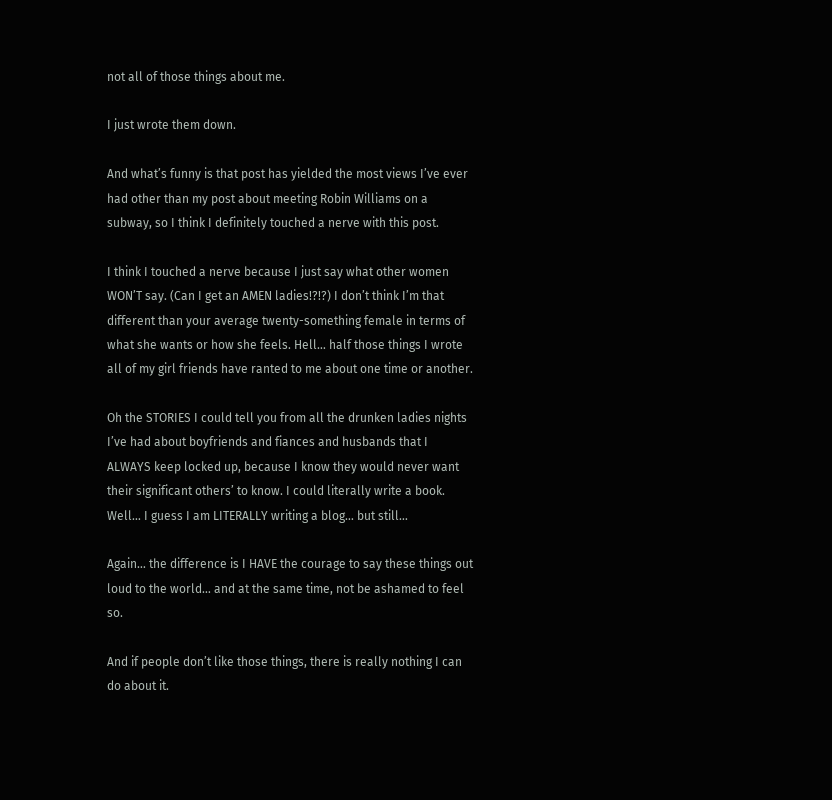not all of those things about me.

I just wrote them down.

And what’s funny is that post has yielded the most views I’ve ever had other than my post about meeting Robin Williams on a subway, so I think I definitely touched a nerve with this post.

I think I touched a nerve because I just say what other women WON’T say. (Can I get an AMEN ladies!?!?) I don’t think I’m that different than your average twenty-something female in terms of what she wants or how she feels. Hell… half those things I wrote all of my girl friends have ranted to me about one time or another.

Oh the STORIES I could tell you from all the drunken ladies nights I’ve had about boyfriends and fiances and husbands that I ALWAYS keep locked up, because I know they would never want their significant others’ to know. I could literally write a book. Well… I guess I am LITERALLY writing a blog… but still…

Again… the difference is I HAVE the courage to say these things out loud to the world… and at the same time, not be ashamed to feel so.

And if people don’t like those things, there is really nothing I can do about it.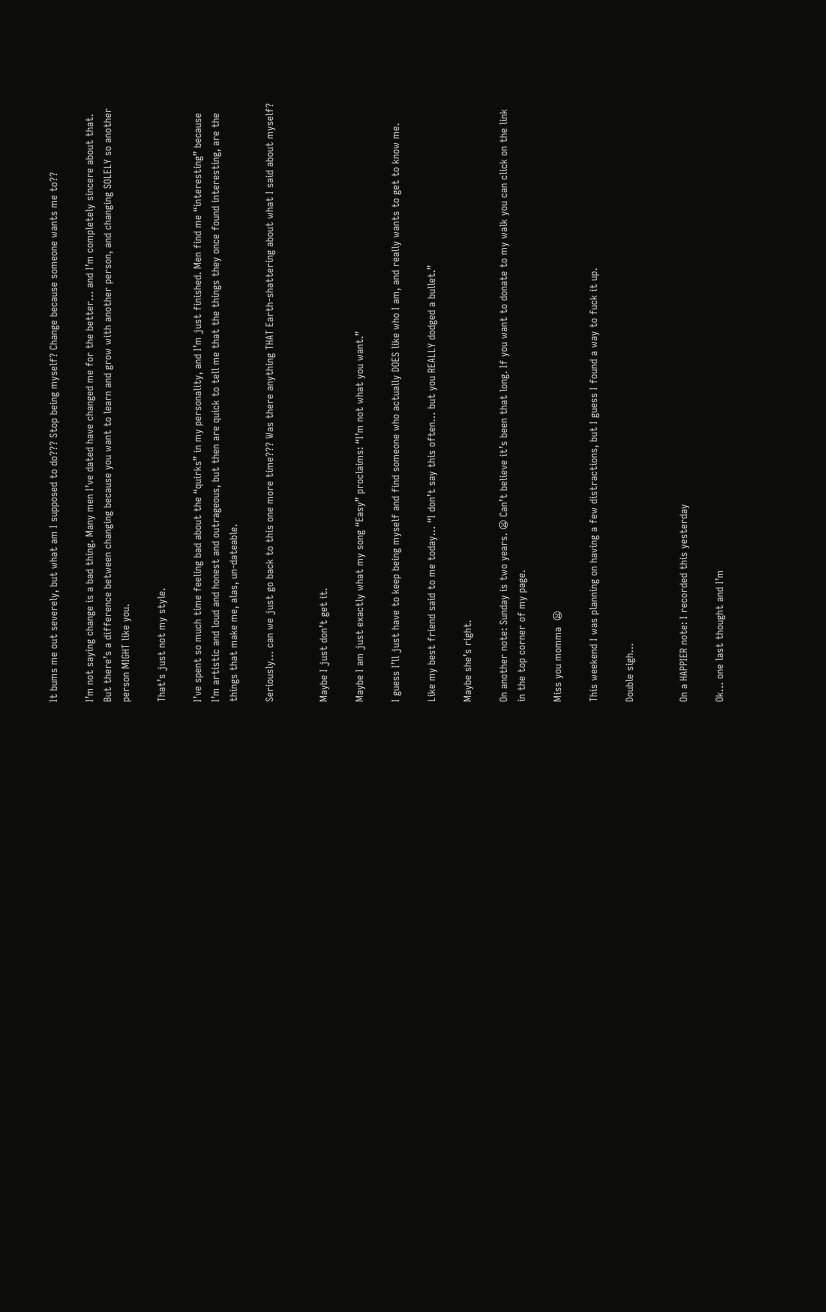It bums me out severely, but what am I supposed to do??? Stop being myself? Change because someone wants me to??

I’m not saying change is a bad thing. Many men I’ve dated have changed me for the better… and I’m completely sincere about that.  But there’s a difference between changing because you want to learn and grow with another person, and changing SOLELY so another person MIGHT like you.

That’s just not my style.

I’ve spent so much time feeling bad about the “quirks” in my personality, and I’m just finished. Men find me “interesting” because I’m artistic and loud and honest and outrageous, but then are quick to tell me that the things they once found interesting, are the things that make me, alas, un-dateable.

Seriously… can we just go back to this one more time??? Was there anything THAT Earth-shattering about what I said about myself?


Maybe I just don’t get it.

Maybe I am just exactly what my song “Easy” proclaims: “I’m not what you want.”

I guess I’ll just have to keep being myself and find someone who actually DOES like who I am, and really wants to get to know me.

Like my best friend said to me today… “I don’t say this often… but you REALLY dodged a bullet.”

Maybe she’s right.

On another note: Sunday is two years. 😦 Can’t believe it’s been that long. If you want to donate to my walk you can click on the link in the top corner of my page.

Miss you momma  😦

This weekend I was planning on having a few distractions, but I guess I found a way to fuck it up.

Double sigh…


On a HAPPIER note: I recorded this yesterday

Ok… one last thought and I’m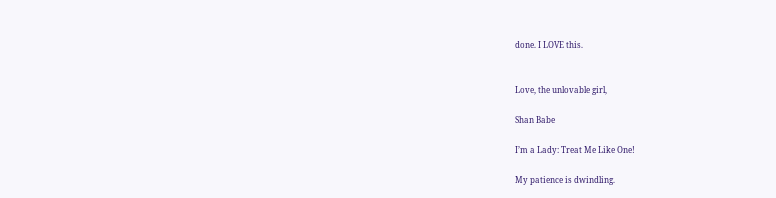done. I LOVE this.


Love, the unlovable girl,

Shan Babe

I’m a Lady: Treat Me Like One!

My patience is dwindling.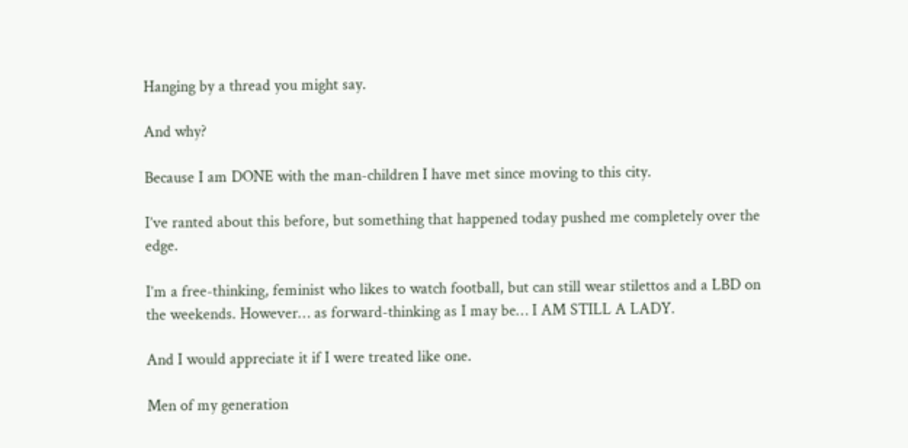Hanging by a thread you might say.

And why?

Because I am DONE with the man-children I have met since moving to this city.

I’ve ranted about this before, but something that happened today pushed me completely over the edge.

I’m a free-thinking, feminist who likes to watch football, but can still wear stilettos and a LBD on the weekends. However… as forward-thinking as I may be… I AM STILL A LADY.

And I would appreciate it if I were treated like one.

Men of my generation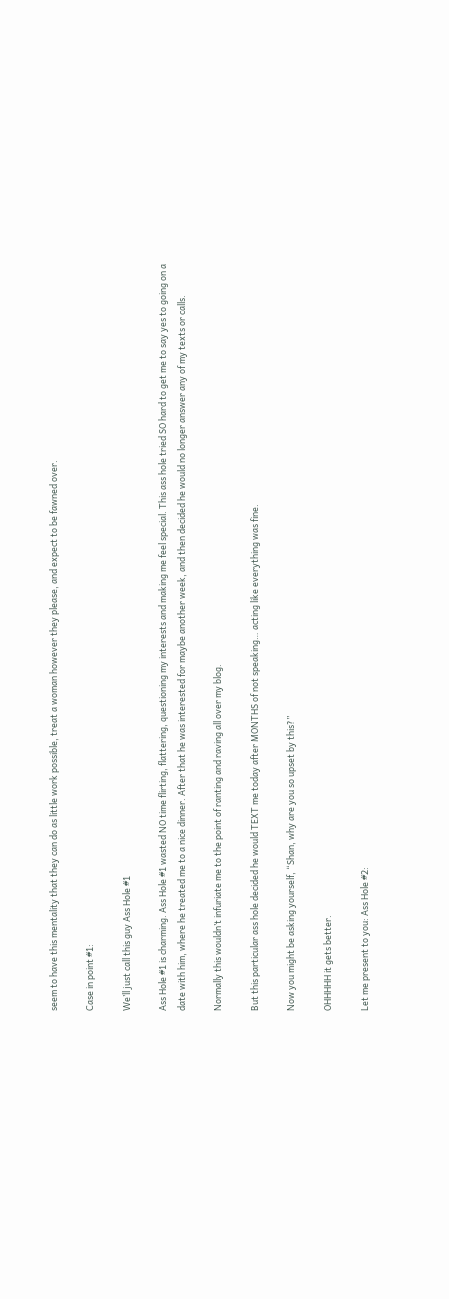seem to have this mentality that they can do as little work possible, treat a woman however they please, and expect to be fawned over.

Case in point #1:

We’ll just call this guy Ass Hole #1

Ass Hole #1 is charming. Ass Hole #1 wasted NO time flirting, flattering, questioning my interests and making me feel special. This ass hole tried SO hard to get me to say yes to going on a date with him, where he treated me to a nice dinner. After that he was interested for maybe another week, and then decided he would no longer answer any of my texts or calls.

Normally this wouldn’t infuriate me to the point of ranting and raving all over my blog.

But this particular ass hole decided he would TEXT me today after MONTHS of not speaking… acting like everything was fine.

Now you might be asking yourself, “Shan, why are you so upset by this?”

OHHHHH it gets better.

Let me present to you: Ass Hole #2: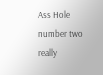Ass Hole number two really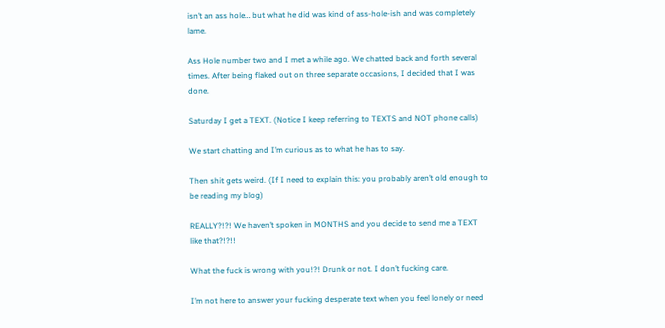isn’t an ass hole… but what he did was kind of ass-hole-ish and was completely lame.

Ass Hole number two and I met a while ago. We chatted back and forth several times. After being flaked out on three separate occasions, I decided that I was done.

Saturday I get a TEXT. (Notice I keep referring to TEXTS and NOT phone calls)

We start chatting and I’m curious as to what he has to say.

Then shit gets weird. (If I need to explain this: you probably aren’t old enough to be reading my blog)

REALLY?!?! We haven’t spoken in MONTHS and you decide to send me a TEXT like that?!?!!

What the fuck is wrong with you!?! Drunk or not. I don’t fucking care.

I’m not here to answer your fucking desperate text when you feel lonely or need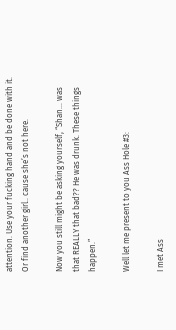attention. Use your fucking hand and be done with it. Or find another girl.. cause she’s not here.

Now you still might be asking yourself, “Shan… was that REALLY that bad?? He was drunk. These things happen.”

Well let me present to you Ass Hole #3:

I met Ass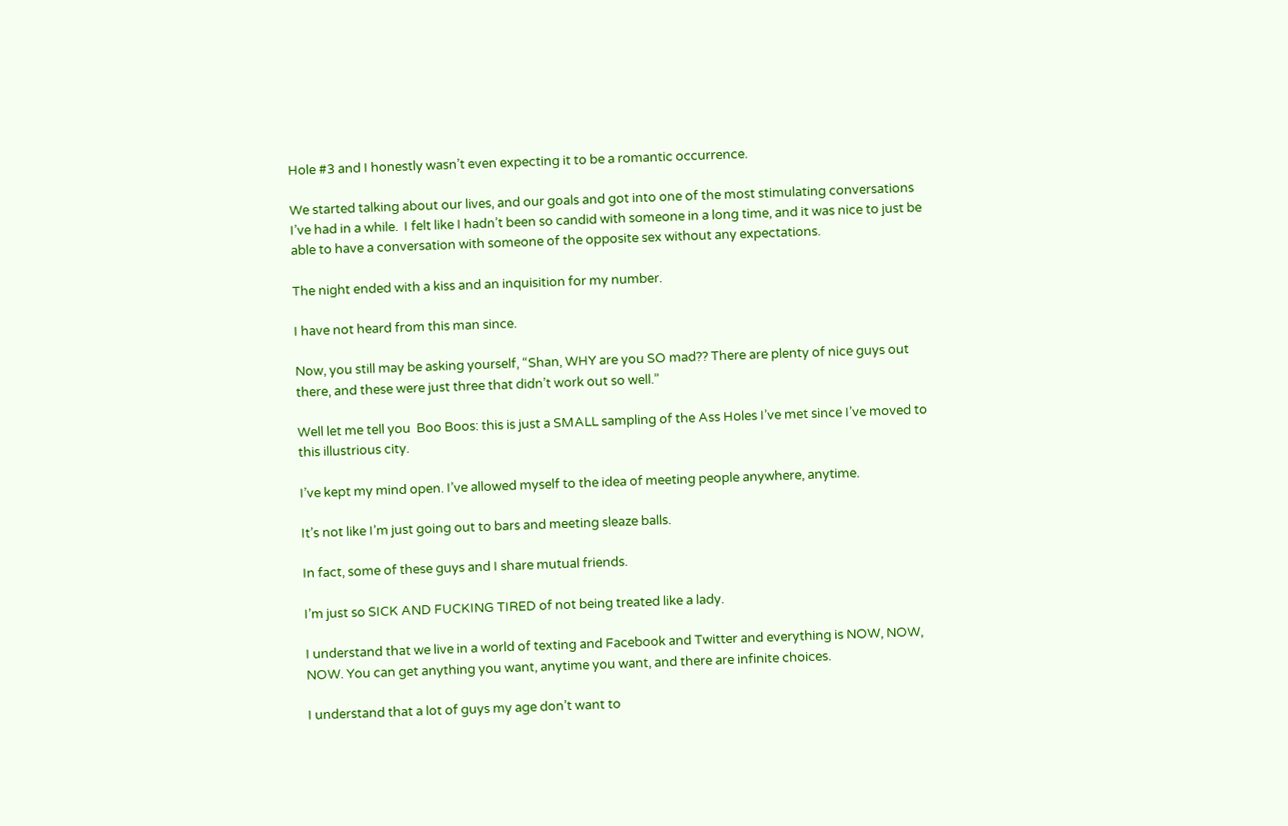Hole #3 and I honestly wasn’t even expecting it to be a romantic occurrence.

We started talking about our lives, and our goals and got into one of the most stimulating conversations I’ve had in a while.  I felt like I hadn’t been so candid with someone in a long time, and it was nice to just be able to have a conversation with someone of the opposite sex without any expectations.

The night ended with a kiss and an inquisition for my number.

I have not heard from this man since.

Now, you still may be asking yourself, “Shan, WHY are you SO mad?? There are plenty of nice guys out there, and these were just three that didn’t work out so well.”

Well let me tell you  Boo Boos: this is just a SMALL sampling of the Ass Holes I’ve met since I’ve moved to this illustrious city.

I’ve kept my mind open. I’ve allowed myself to the idea of meeting people anywhere, anytime.

It’s not like I’m just going out to bars and meeting sleaze balls.

In fact, some of these guys and I share mutual friends.

I’m just so SICK AND FUCKING TIRED of not being treated like a lady.

I understand that we live in a world of texting and Facebook and Twitter and everything is NOW, NOW, NOW. You can get anything you want, anytime you want, and there are infinite choices.

I understand that a lot of guys my age don’t want to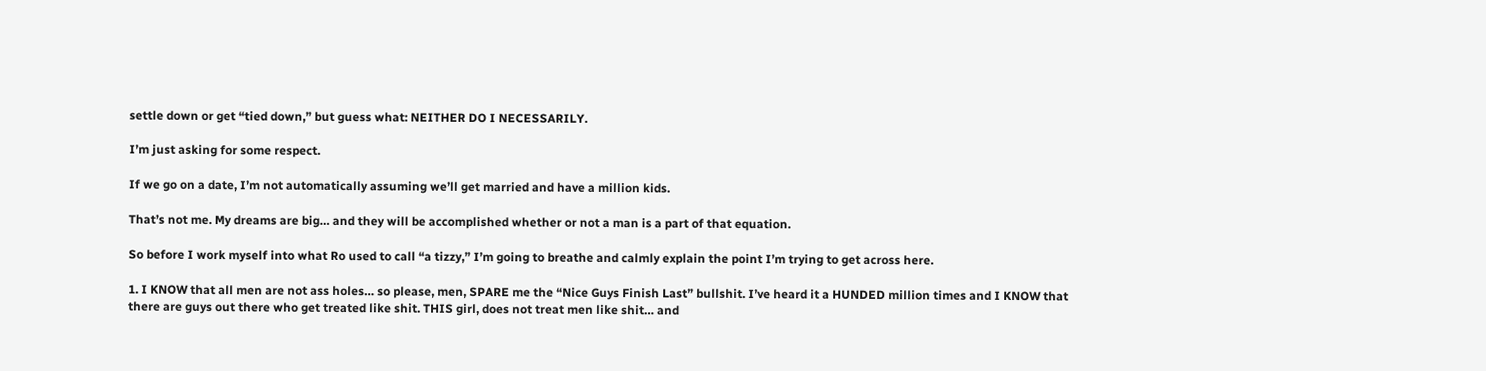settle down or get “tied down,” but guess what: NEITHER DO I NECESSARILY.

I’m just asking for some respect.

If we go on a date, I’m not automatically assuming we’ll get married and have a million kids.

That’s not me. My dreams are big… and they will be accomplished whether or not a man is a part of that equation.

So before I work myself into what Ro used to call “a tizzy,” I’m going to breathe and calmly explain the point I’m trying to get across here.

1. I KNOW that all men are not ass holes… so please, men, SPARE me the “Nice Guys Finish Last” bullshit. I’ve heard it a HUNDED million times and I KNOW that there are guys out there who get treated like shit. THIS girl, does not treat men like shit… and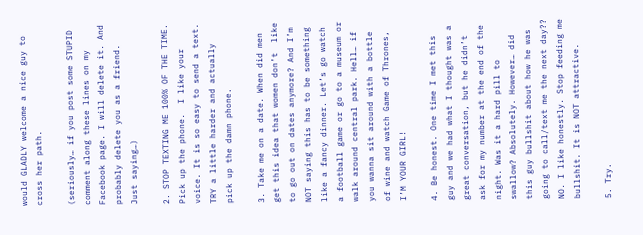would GLADLY welcome a nice guy to cross her path.

(seriously… if you post some STUPID comment along these lines on my Facebook page. I will delete it. And probably delete you as a friend. Just saying…)

2. STOP TEXTING ME 100% OF THE TIME. Pick up the phone.  I like your voice. It is so easy to send a text. TRY a little harder and actually pick up the damn phone.

3. Take me on a date. When did men get this idea that women don’t  like to go out on dates anymore? And I’m NOT saying this has to be something like a fancy dinner. Let’s go watch a football game or go to a museum or walk around central park. Hell… if you wanna sit around with a bottle of wine and watch Game of Thrones, I’M YOUR GIRL!

4. Be honest. One time I met this guy and we had what I thought was a great conversation, but he didn’t ask for my number at the end of the night. Was it a hard pill to swallow? Absolutely. However… did this guy bullshit about how he was going to call/text me the next day?? NO. I like honestly. Stop feeding me bullshit. It is NOT attractive.

5. Try.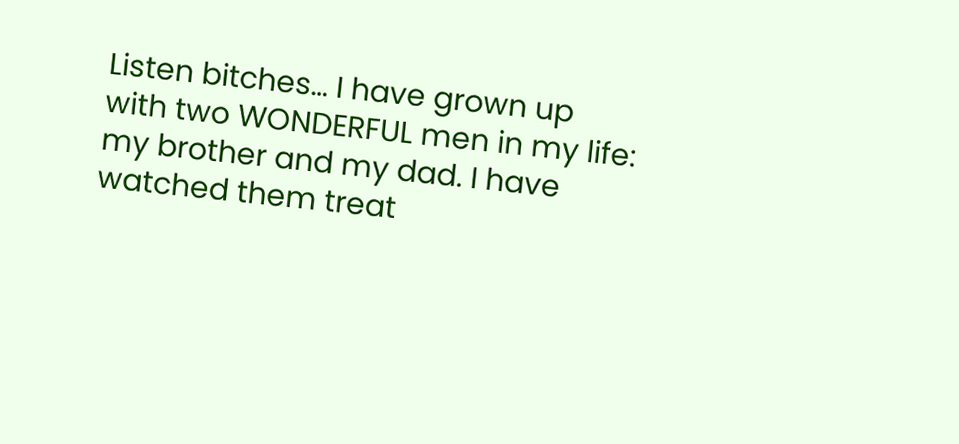Listen bitches… I have grown up with two WONDERFUL men in my life: my brother and my dad. I have watched them treat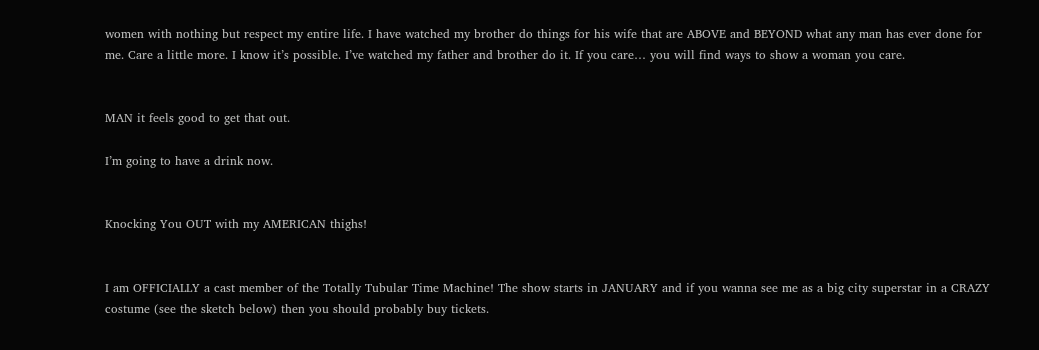women with nothing but respect my entire life. I have watched my brother do things for his wife that are ABOVE and BEYOND what any man has ever done for me. Care a little more. I know it’s possible. I’ve watched my father and brother do it. If you care… you will find ways to show a woman you care.


MAN it feels good to get that out.

I’m going to have a drink now.


Knocking You OUT with my AMERICAN thighs!


I am OFFICIALLY a cast member of the Totally Tubular Time Machine! The show starts in JANUARY and if you wanna see me as a big city superstar in a CRAZY costume (see the sketch below) then you should probably buy tickets.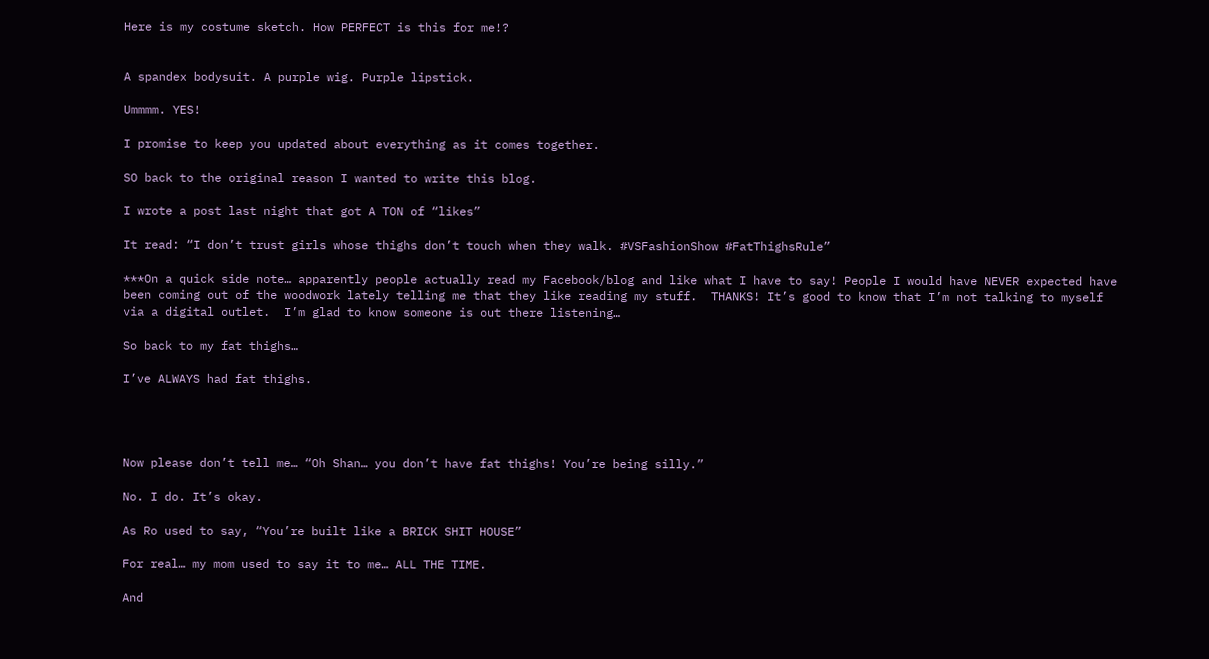Here is my costume sketch. How PERFECT is this for me!?


A spandex bodysuit. A purple wig. Purple lipstick.

Ummmm. YES!

I promise to keep you updated about everything as it comes together.

SO back to the original reason I wanted to write this blog.

I wrote a post last night that got A TON of “likes”

It read: “I don’t trust girls whose thighs don’t touch when they walk. #VSFashionShow #FatThighsRule”

***On a quick side note… apparently people actually read my Facebook/blog and like what I have to say! People I would have NEVER expected have been coming out of the woodwork lately telling me that they like reading my stuff.  THANKS! It’s good to know that I’m not talking to myself via a digital outlet.  I’m glad to know someone is out there listening…

So back to my fat thighs…

I’ve ALWAYS had fat thighs.




Now please don’t tell me… “Oh Shan… you don’t have fat thighs! You’re being silly.”

No. I do. It’s okay.

As Ro used to say, “You’re built like a BRICK SHIT HOUSE”

For real… my mom used to say it to me… ALL THE TIME.

And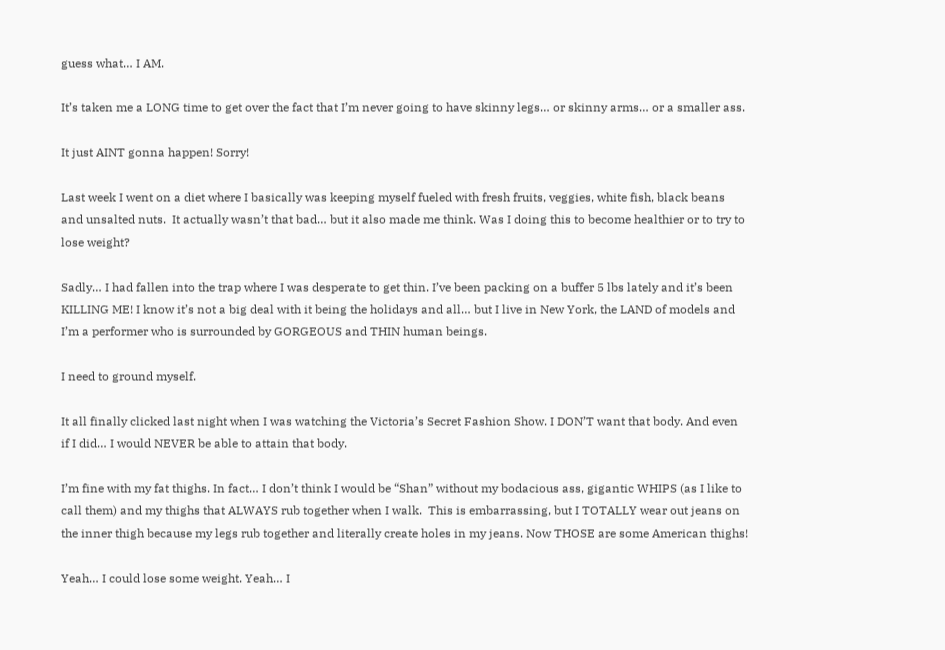guess what… I AM.

It’s taken me a LONG time to get over the fact that I’m never going to have skinny legs… or skinny arms… or a smaller ass.

It just AINT gonna happen! Sorry!

Last week I went on a diet where I basically was keeping myself fueled with fresh fruits, veggies, white fish, black beans and unsalted nuts.  It actually wasn’t that bad… but it also made me think. Was I doing this to become healthier or to try to lose weight?

Sadly… I had fallen into the trap where I was desperate to get thin. I’ve been packing on a buffer 5 lbs lately and it’s been KILLING ME! I know it’s not a big deal with it being the holidays and all… but I live in New York, the LAND of models and I’m a performer who is surrounded by GORGEOUS and THIN human beings.

I need to ground myself.

It all finally clicked last night when I was watching the Victoria’s Secret Fashion Show. I DON’T want that body. And even if I did… I would NEVER be able to attain that body.

I’m fine with my fat thighs. In fact… I don’t think I would be “Shan” without my bodacious ass, gigantic WHIPS (as I like to call them) and my thighs that ALWAYS rub together when I walk.  This is embarrassing, but I TOTALLY wear out jeans on the inner thigh because my legs rub together and literally create holes in my jeans. Now THOSE are some American thighs!

Yeah… I could lose some weight. Yeah… I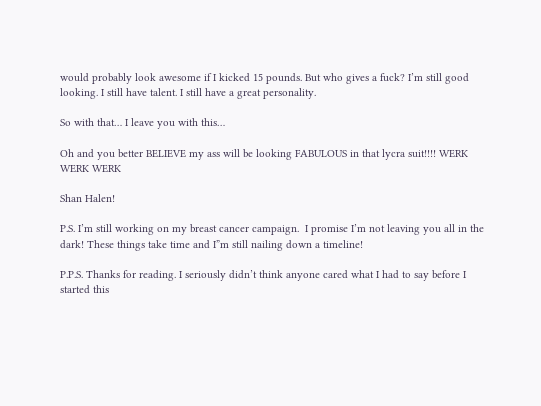would probably look awesome if I kicked 15 pounds. But who gives a fuck? I’m still good looking. I still have talent. I still have a great personality.

So with that… I leave you with this…

Oh and you better BELIEVE my ass will be looking FABULOUS in that lycra suit!!!! WERK WERK WERK

Shan Halen!

P.S. I’m still working on my breast cancer campaign.  I promise I’m not leaving you all in the dark! These things take time and I”m still nailing down a timeline!

P.P.S. Thanks for reading. I seriously didn’t think anyone cared what I had to say before I started this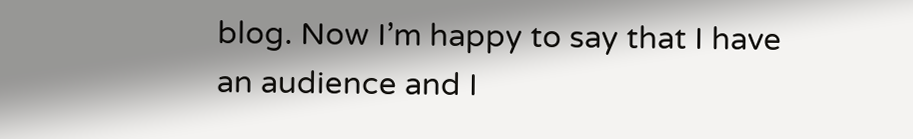blog. Now I’m happy to say that I have an audience and I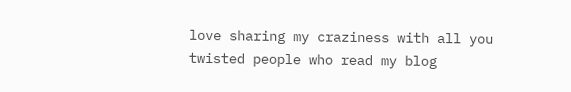love sharing my craziness with all you twisted people who read my blog